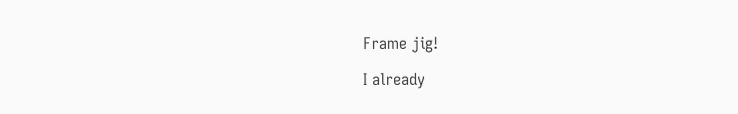Frame jig!

I already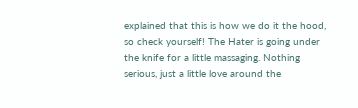explained that this is how we do it the hood, so check yourself! The Hater is going under the knife for a little massaging. Nothing serious, just a little love around the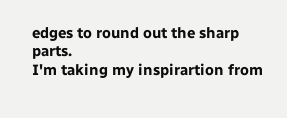edges to round out the sharp parts.
I'm taking my inspirartion from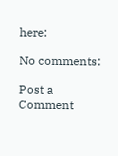here:

No comments:

Post a Comment